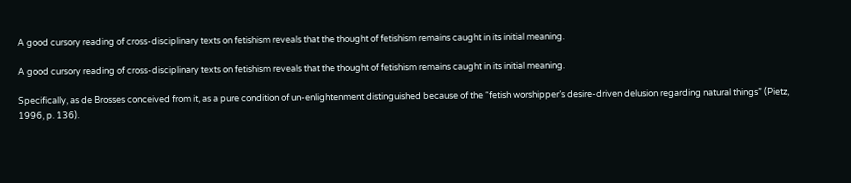A good cursory reading of cross-disciplinary texts on fetishism reveals that the thought of fetishism remains caught in its initial meaning.

A good cursory reading of cross-disciplinary texts on fetishism reveals that the thought of fetishism remains caught in its initial meaning.

Specifically, as de Brosses conceived from it, as a pure condition of un-enlightenment distinguished because of the “fetish worshipper’s desire-driven delusion regarding natural things” (Pietz, 1996, p. 136).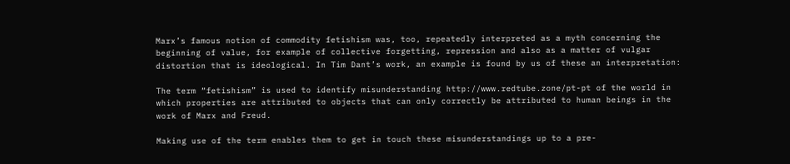Marx’s famous notion of commodity fetishism was, too, repeatedly interpreted as a myth concerning the beginning of value, for example of collective forgetting, repression and also as a matter of vulgar distortion that is ideological. In Tim Dant’s work, an example is found by us of these an interpretation:

The term “fetishism” is used to identify misunderstanding http://www.redtube.zone/pt-pt of the world in which properties are attributed to objects that can only correctly be attributed to human beings in the work of Marx and Freud.

Making use of the term enables them to get in touch these misunderstandings up to a pre-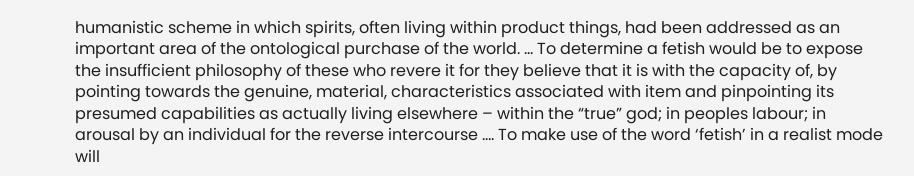humanistic scheme in which spirits, often living within product things, had been addressed as an important area of the ontological purchase of the world. … To determine a fetish would be to expose the insufficient philosophy of these who revere it for they believe that it is with the capacity of, by pointing towards the genuine, material, characteristics associated with item and pinpointing its presumed capabilities as actually living elsewhere – within the “true” god; in peoples labour; in arousal by an individual for the reverse intercourse …. To make use of the word ‘fetish’ in a realist mode will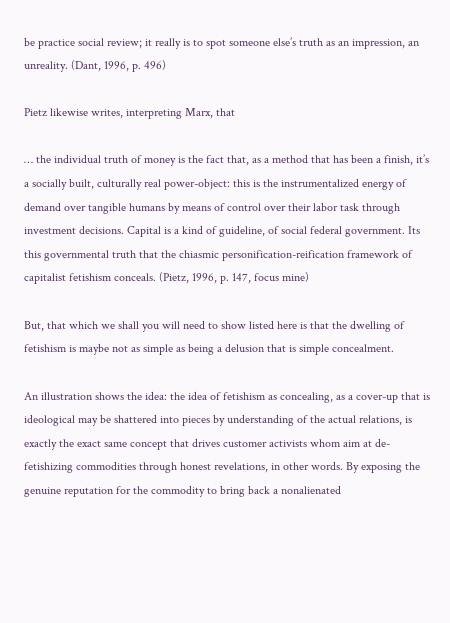be practice social review; it really is to spot someone else’s truth as an impression, an unreality. (Dant, 1996, p. 496)

Pietz likewise writes, interpreting Marx, that

… the individual truth of money is the fact that, as a method that has been a finish, it’s a socially built, culturally real power-object: this is the instrumentalized energy of demand over tangible humans by means of control over their labor task through investment decisions. Capital is a kind of guideline, of social federal government. Its this governmental truth that the chiasmic personification-reification framework of capitalist fetishism conceals. (Pietz, 1996, p. 147, focus mine)

But, that which we shall you will need to show listed here is that the dwelling of fetishism is maybe not as simple as being a delusion that is simple concealment.

An illustration shows the idea: the idea of fetishism as concealing, as a cover-up that is ideological may be shattered into pieces by understanding of the actual relations, is exactly the exact same concept that drives customer activists whom aim at de-fetishizing commodities through honest revelations, in other words. By exposing the genuine reputation for the commodity to bring back a nonalienated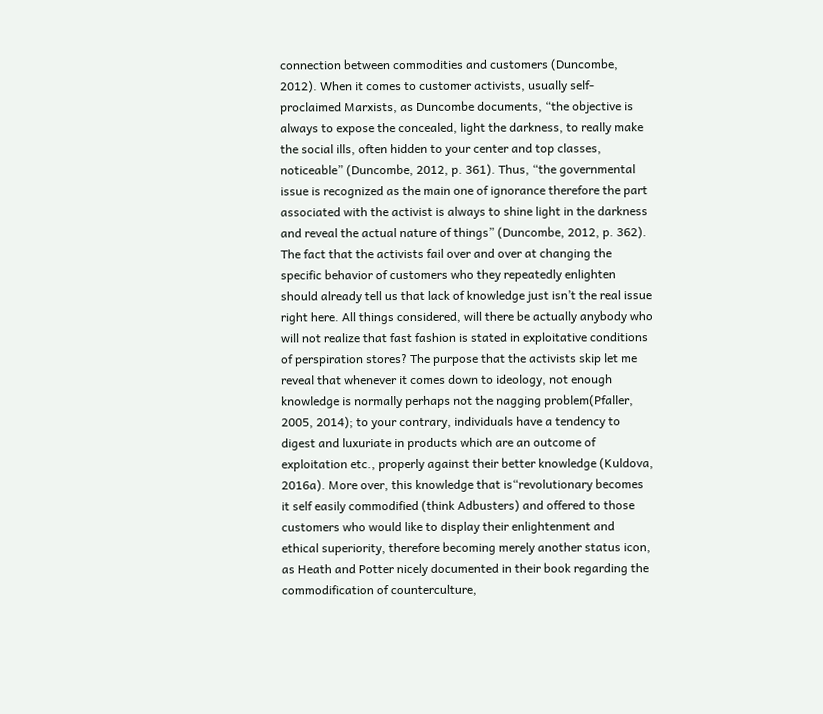connection between commodities and customers (Duncombe, 2012). When it comes to customer activists, usually self-proclaimed Marxists, as Duncombe documents, “the objective is always to expose the concealed, light the darkness, to really make the social ills, often hidden to your center and top classes, noticeable” (Duncombe, 2012, p. 361). Thus, “the governmental issue is recognized as the main one of ignorance therefore the part associated with the activist is always to shine light in the darkness and reveal the actual nature of things” (Duncombe, 2012, p. 362). The fact that the activists fail over and over at changing the specific behavior of customers who they repeatedly enlighten should already tell us that lack of knowledge just isn’t the real issue right here. All things considered, will there be actually anybody who will not realize that fast fashion is stated in exploitative conditions of perspiration stores? The purpose that the activists skip let me reveal that whenever it comes down to ideology, not enough knowledge is normally perhaps not the nagging problem(Pfaller, 2005, 2014); to your contrary, individuals have a tendency to digest and luxuriate in products which are an outcome of exploitation etc., properly against their better knowledge (Kuldova, 2016a). More over, this knowledge that is“revolutionary becomes it self easily commodified (think Adbusters) and offered to those customers who would like to display their enlightenment and ethical superiority, therefore becoming merely another status icon, as Heath and Potter nicely documented in their book regarding the commodification of counterculture,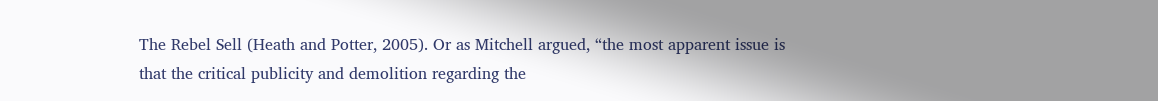The Rebel Sell (Heath and Potter, 2005). Or as Mitchell argued, “the most apparent issue is that the critical publicity and demolition regarding the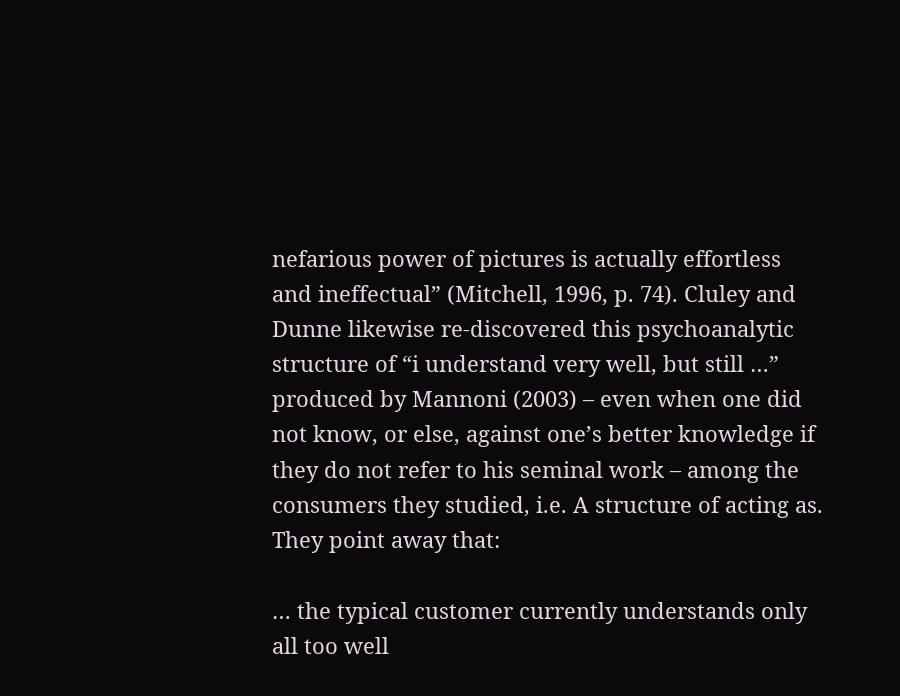nefarious power of pictures is actually effortless and ineffectual” (Mitchell, 1996, p. 74). Cluley and Dunne likewise re-discovered this psychoanalytic structure of “i understand very well, but still …” produced by Mannoni (2003) – even when one did not know, or else, against one’s better knowledge if they do not refer to his seminal work – among the consumers they studied, i.e. A structure of acting as. They point away that:

… the typical customer currently understands only all too well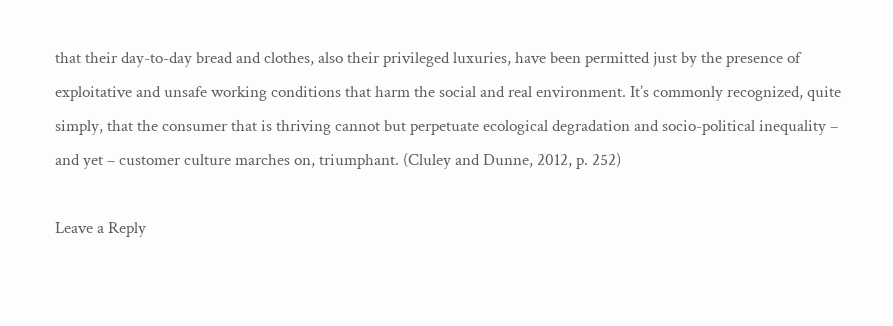that their day-to-day bread and clothes, also their privileged luxuries, have been permitted just by the presence of exploitative and unsafe working conditions that harm the social and real environment. It’s commonly recognized, quite simply, that the consumer that is thriving cannot but perpetuate ecological degradation and socio-political inequality – and yet – customer culture marches on, triumphant. (Cluley and Dunne, 2012, p. 252)

Leave a Reply